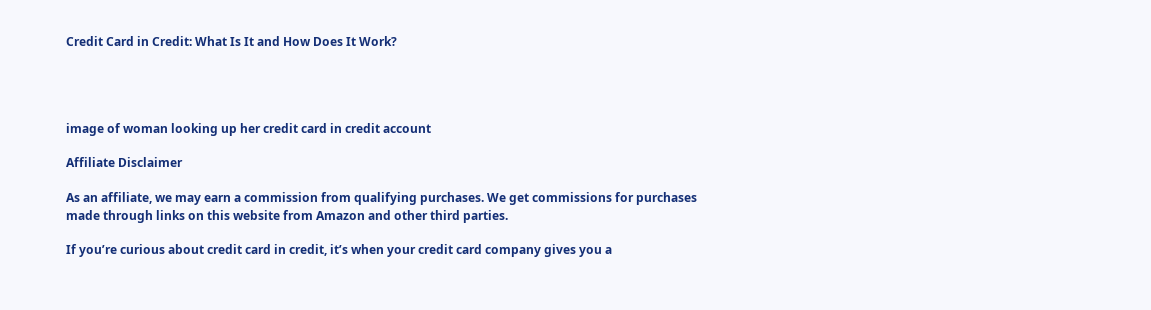Credit Card in Credit: What Is It and How Does It Work?




image of woman looking up her credit card in credit account

Affiliate Disclaimer

As an affiliate, we may earn a commission from qualifying purchases. We get commissions for purchases made through links on this website from Amazon and other third parties.

If you’re curious about credit card in credit, it’s when your credit card company gives you a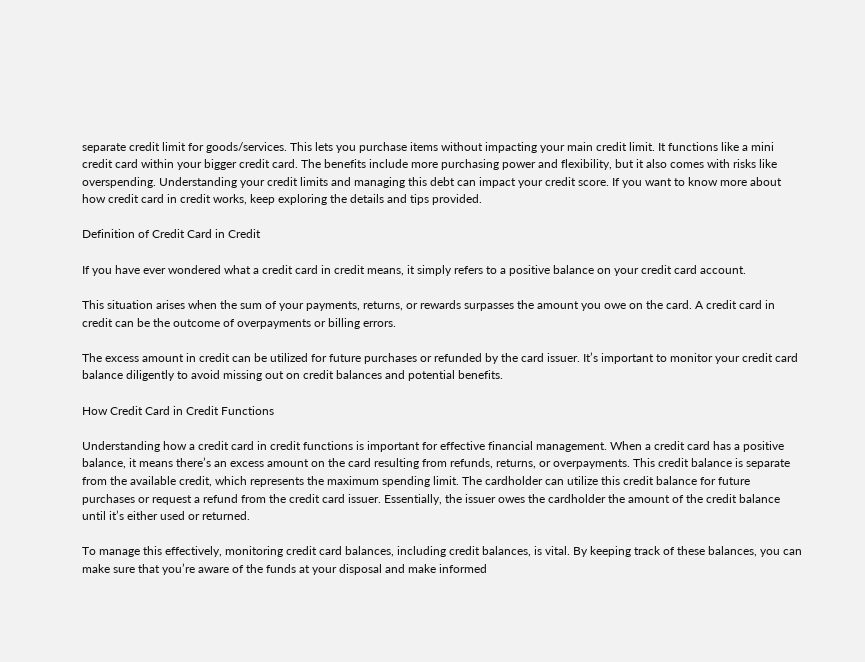separate credit limit for goods/services. This lets you purchase items without impacting your main credit limit. It functions like a mini credit card within your bigger credit card. The benefits include more purchasing power and flexibility, but it also comes with risks like overspending. Understanding your credit limits and managing this debt can impact your credit score. If you want to know more about how credit card in credit works, keep exploring the details and tips provided.

Definition of Credit Card in Credit

If you have ever wondered what a credit card in credit means, it simply refers to a positive balance on your credit card account.

This situation arises when the sum of your payments, returns, or rewards surpasses the amount you owe on the card. A credit card in credit can be the outcome of overpayments or billing errors.

The excess amount in credit can be utilized for future purchases or refunded by the card issuer. It’s important to monitor your credit card balance diligently to avoid missing out on credit balances and potential benefits.

How Credit Card in Credit Functions

Understanding how a credit card in credit functions is important for effective financial management. When a credit card has a positive balance, it means there’s an excess amount on the card resulting from refunds, returns, or overpayments. This credit balance is separate from the available credit, which represents the maximum spending limit. The cardholder can utilize this credit balance for future purchases or request a refund from the credit card issuer. Essentially, the issuer owes the cardholder the amount of the credit balance until it’s either used or returned.

To manage this effectively, monitoring credit card balances, including credit balances, is vital. By keeping track of these balances, you can make sure that you’re aware of the funds at your disposal and make informed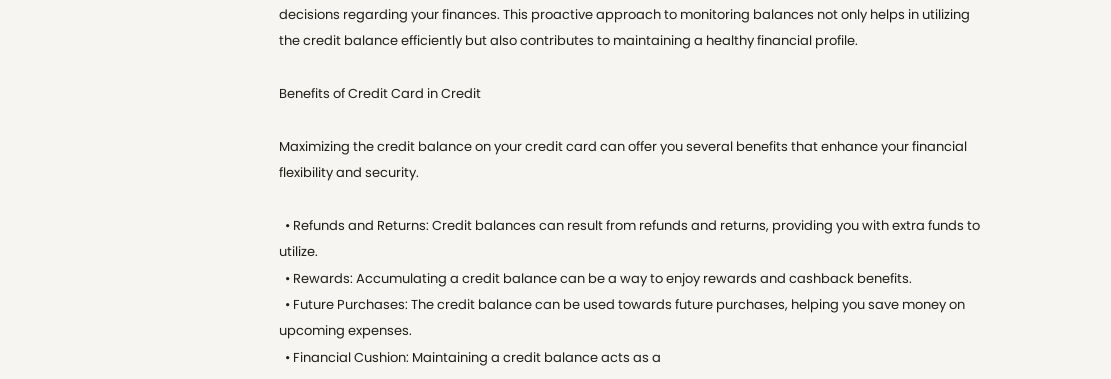decisions regarding your finances. This proactive approach to monitoring balances not only helps in utilizing the credit balance efficiently but also contributes to maintaining a healthy financial profile.

Benefits of Credit Card in Credit

Maximizing the credit balance on your credit card can offer you several benefits that enhance your financial flexibility and security.

  • Refunds and Returns: Credit balances can result from refunds and returns, providing you with extra funds to utilize.
  • Rewards: Accumulating a credit balance can be a way to enjoy rewards and cashback benefits.
  • Future Purchases: The credit balance can be used towards future purchases, helping you save money on upcoming expenses.
  • Financial Cushion: Maintaining a credit balance acts as a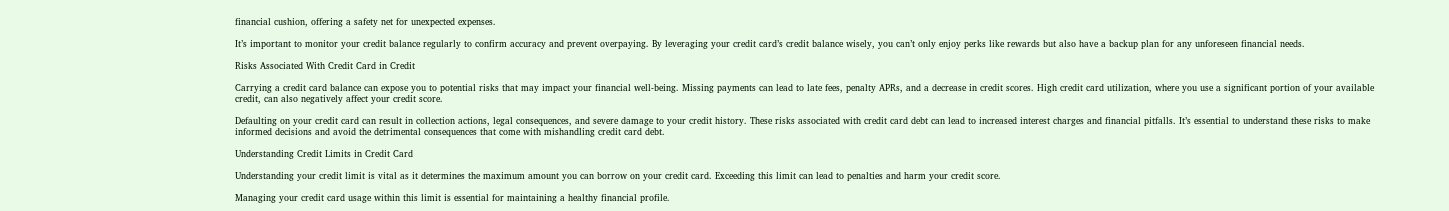financial cushion, offering a safety net for unexpected expenses.

It’s important to monitor your credit balance regularly to confirm accuracy and prevent overpaying. By leveraging your credit card’s credit balance wisely, you can’t only enjoy perks like rewards but also have a backup plan for any unforeseen financial needs.

Risks Associated With Credit Card in Credit

Carrying a credit card balance can expose you to potential risks that may impact your financial well-being. Missing payments can lead to late fees, penalty APRs, and a decrease in credit scores. High credit card utilization, where you use a significant portion of your available credit, can also negatively affect your credit score.

Defaulting on your credit card can result in collection actions, legal consequences, and severe damage to your credit history. These risks associated with credit card debt can lead to increased interest charges and financial pitfalls. It’s essential to understand these risks to make informed decisions and avoid the detrimental consequences that come with mishandling credit card debt.

Understanding Credit Limits in Credit Card

Understanding your credit limit is vital as it determines the maximum amount you can borrow on your credit card. Exceeding this limit can lead to penalties and harm your credit score.

Managing your credit card usage within this limit is essential for maintaining a healthy financial profile.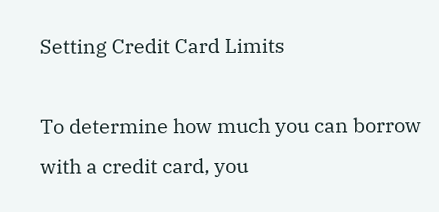Setting Credit Card Limits

To determine how much you can borrow with a credit card, you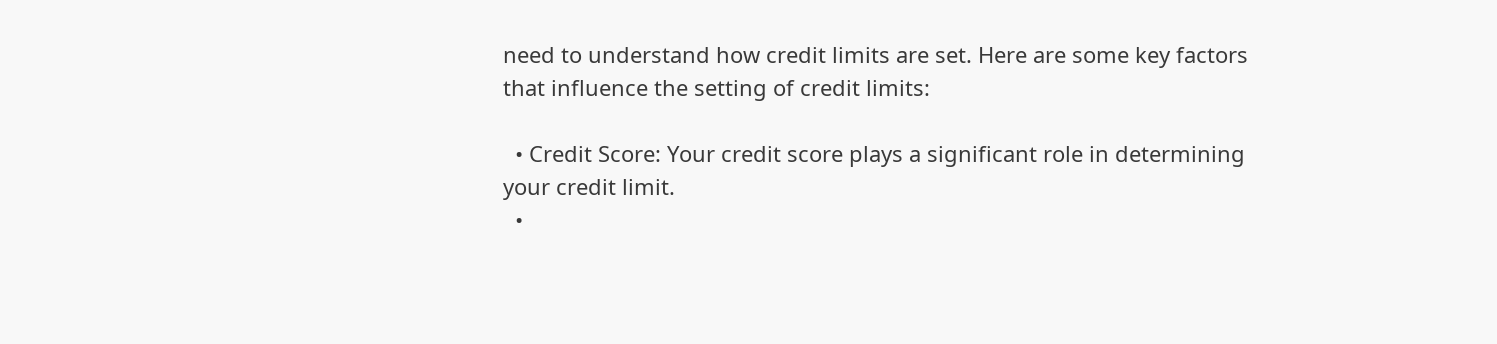need to understand how credit limits are set. Here are some key factors that influence the setting of credit limits:

  • Credit Score: Your credit score plays a significant role in determining your credit limit.
  •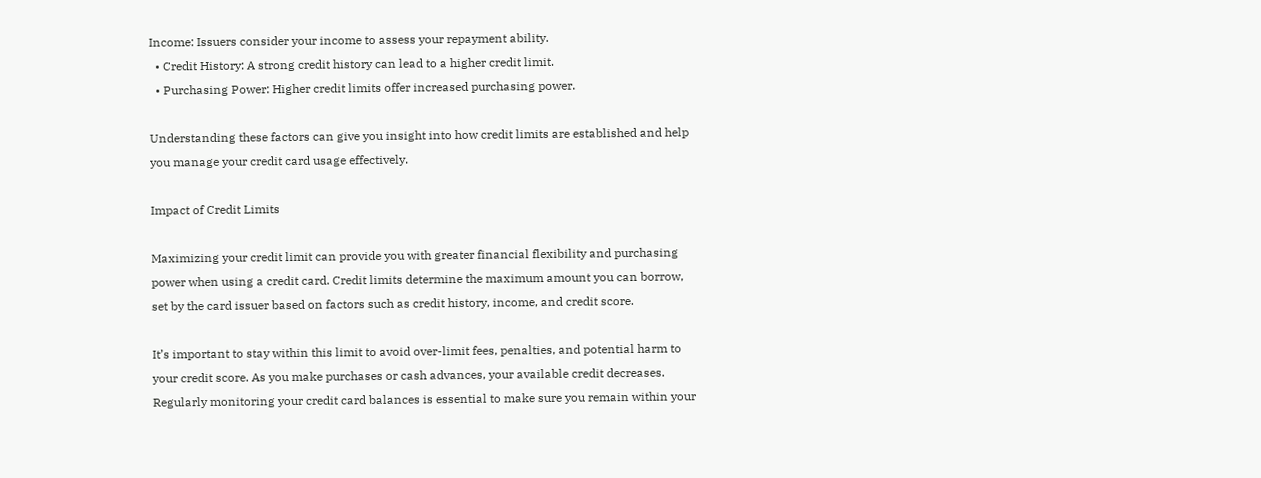Income: Issuers consider your income to assess your repayment ability.
  • Credit History: A strong credit history can lead to a higher credit limit.
  • Purchasing Power: Higher credit limits offer increased purchasing power.

Understanding these factors can give you insight into how credit limits are established and help you manage your credit card usage effectively.

Impact of Credit Limits

Maximizing your credit limit can provide you with greater financial flexibility and purchasing power when using a credit card. Credit limits determine the maximum amount you can borrow, set by the card issuer based on factors such as credit history, income, and credit score.

It’s important to stay within this limit to avoid over-limit fees, penalties, and potential harm to your credit score. As you make purchases or cash advances, your available credit decreases. Regularly monitoring your credit card balances is essential to make sure you remain within your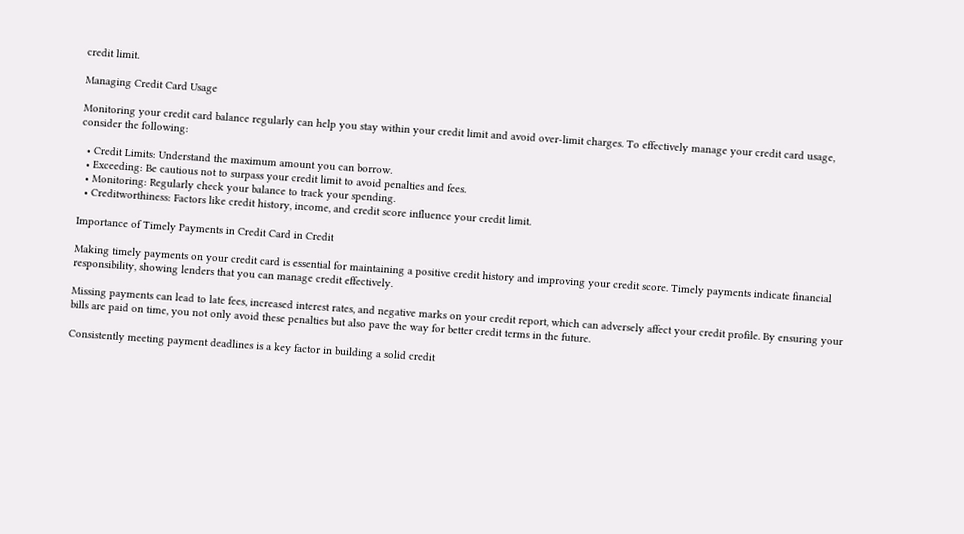credit limit.

Managing Credit Card Usage

Monitoring your credit card balance regularly can help you stay within your credit limit and avoid over-limit charges. To effectively manage your credit card usage, consider the following:

  • Credit Limits: Understand the maximum amount you can borrow.
  • Exceeding: Be cautious not to surpass your credit limit to avoid penalties and fees.
  • Monitoring: Regularly check your balance to track your spending.
  • Creditworthiness: Factors like credit history, income, and credit score influence your credit limit.

Importance of Timely Payments in Credit Card in Credit

Making timely payments on your credit card is essential for maintaining a positive credit history and improving your credit score. Timely payments indicate financial responsibility, showing lenders that you can manage credit effectively.

Missing payments can lead to late fees, increased interest rates, and negative marks on your credit report, which can adversely affect your credit profile. By ensuring your bills are paid on time, you not only avoid these penalties but also pave the way for better credit terms in the future.

Consistently meeting payment deadlines is a key factor in building a solid credit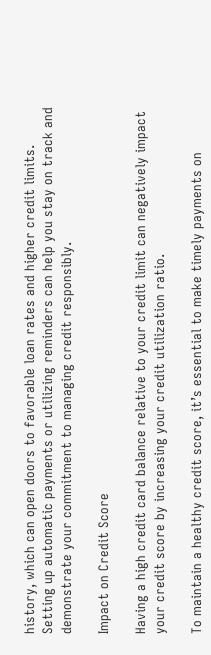history, which can open doors to favorable loan rates and higher credit limits. Setting up automatic payments or utilizing reminders can help you stay on track and demonstrate your commitment to managing credit responsibly.

Impact on Credit Score

Having a high credit card balance relative to your credit limit can negatively impact your credit score by increasing your credit utilization ratio.

To maintain a healthy credit score, it’s essential to make timely payments on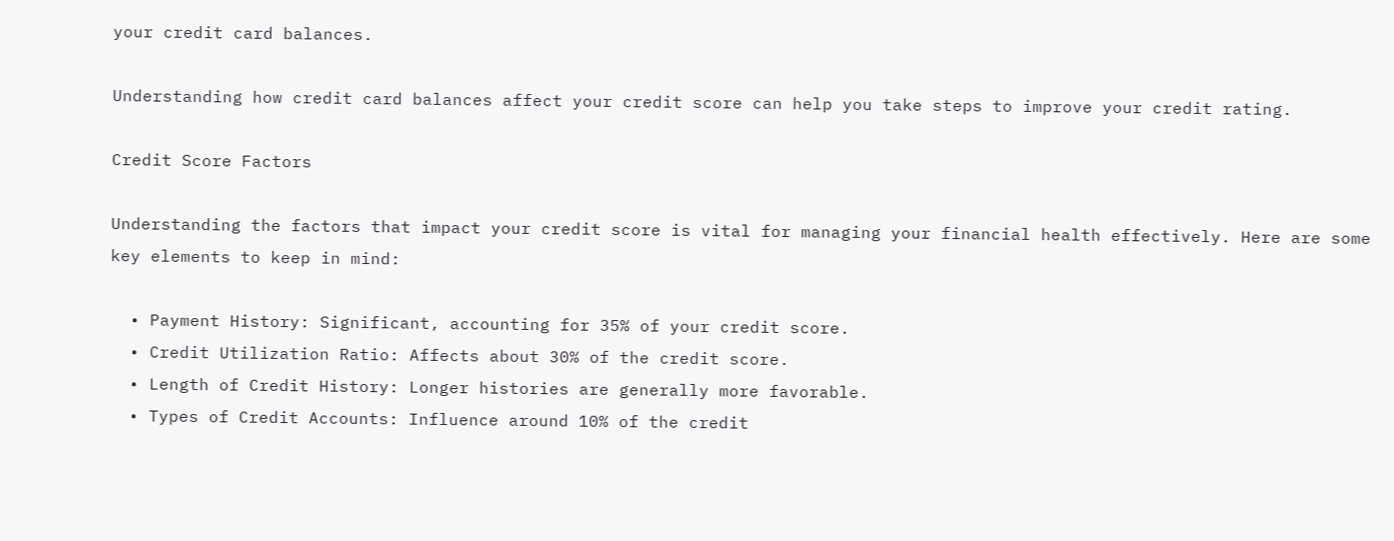your credit card balances.

Understanding how credit card balances affect your credit score can help you take steps to improve your credit rating.

Credit Score Factors

Understanding the factors that impact your credit score is vital for managing your financial health effectively. Here are some key elements to keep in mind:

  • Payment History: Significant, accounting for 35% of your credit score.
  • Credit Utilization Ratio: Affects about 30% of the credit score.
  • Length of Credit History: Longer histories are generally more favorable.
  • Types of Credit Accounts: Influence around 10% of the credit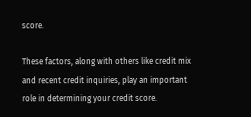score.

These factors, along with others like credit mix and recent credit inquiries, play an important role in determining your credit score.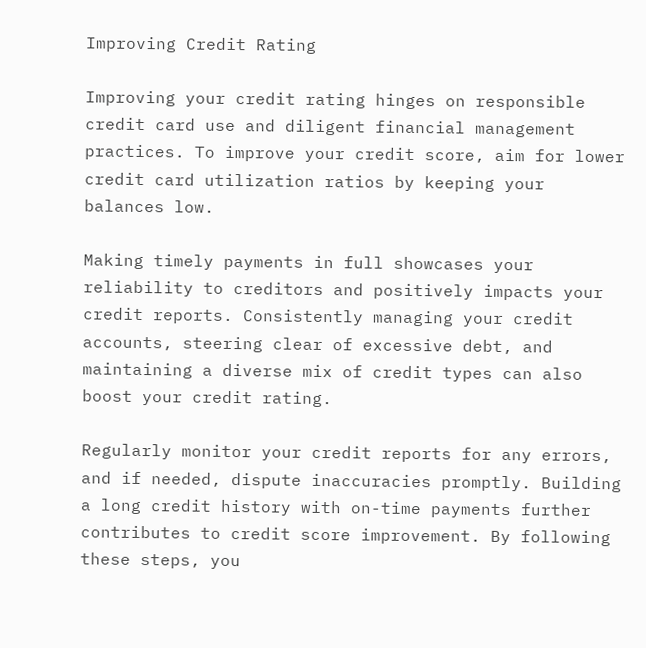Improving Credit Rating

Improving your credit rating hinges on responsible credit card use and diligent financial management practices. To improve your credit score, aim for lower credit card utilization ratios by keeping your balances low.

Making timely payments in full showcases your reliability to creditors and positively impacts your credit reports. Consistently managing your credit accounts, steering clear of excessive debt, and maintaining a diverse mix of credit types can also boost your credit rating.

Regularly monitor your credit reports for any errors, and if needed, dispute inaccuracies promptly. Building a long credit history with on-time payments further contributes to credit score improvement. By following these steps, you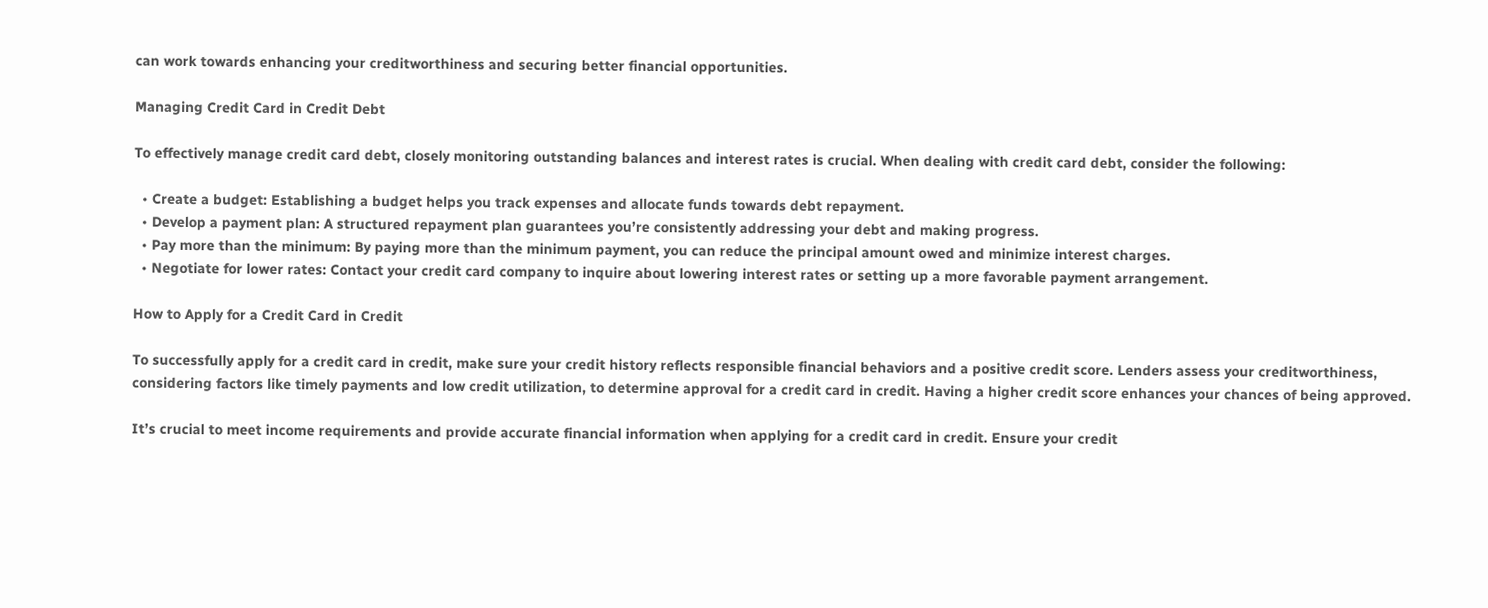can work towards enhancing your creditworthiness and securing better financial opportunities.

Managing Credit Card in Credit Debt

To effectively manage credit card debt, closely monitoring outstanding balances and interest rates is crucial. When dealing with credit card debt, consider the following:

  • Create a budget: Establishing a budget helps you track expenses and allocate funds towards debt repayment.
  • Develop a payment plan: A structured repayment plan guarantees you’re consistently addressing your debt and making progress.
  • Pay more than the minimum: By paying more than the minimum payment, you can reduce the principal amount owed and minimize interest charges.
  • Negotiate for lower rates: Contact your credit card company to inquire about lowering interest rates or setting up a more favorable payment arrangement.

How to Apply for a Credit Card in Credit

To successfully apply for a credit card in credit, make sure your credit history reflects responsible financial behaviors and a positive credit score. Lenders assess your creditworthiness, considering factors like timely payments and low credit utilization, to determine approval for a credit card in credit. Having a higher credit score enhances your chances of being approved.

It’s crucial to meet income requirements and provide accurate financial information when applying for a credit card in credit. Ensure your credit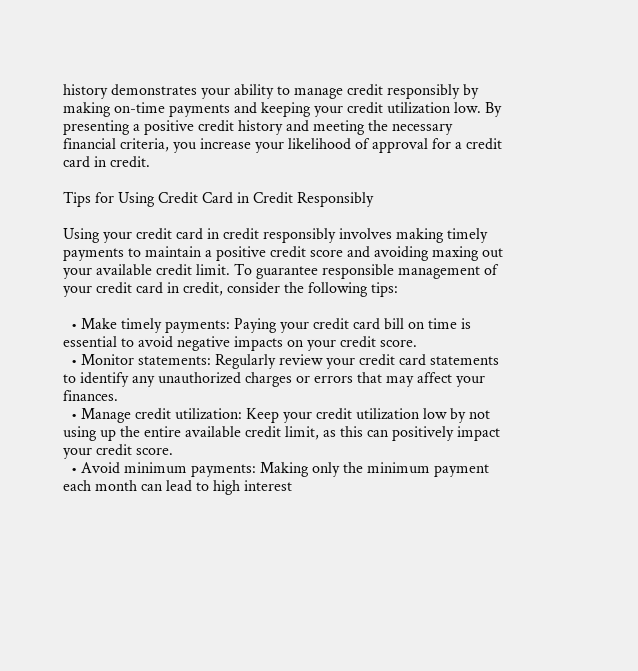history demonstrates your ability to manage credit responsibly by making on-time payments and keeping your credit utilization low. By presenting a positive credit history and meeting the necessary financial criteria, you increase your likelihood of approval for a credit card in credit.

Tips for Using Credit Card in Credit Responsibly

Using your credit card in credit responsibly involves making timely payments to maintain a positive credit score and avoiding maxing out your available credit limit. To guarantee responsible management of your credit card in credit, consider the following tips:

  • Make timely payments: Paying your credit card bill on time is essential to avoid negative impacts on your credit score.
  • Monitor statements: Regularly review your credit card statements to identify any unauthorized charges or errors that may affect your finances.
  • Manage credit utilization: Keep your credit utilization low by not using up the entire available credit limit, as this can positively impact your credit score.
  • Avoid minimum payments: Making only the minimum payment each month can lead to high interest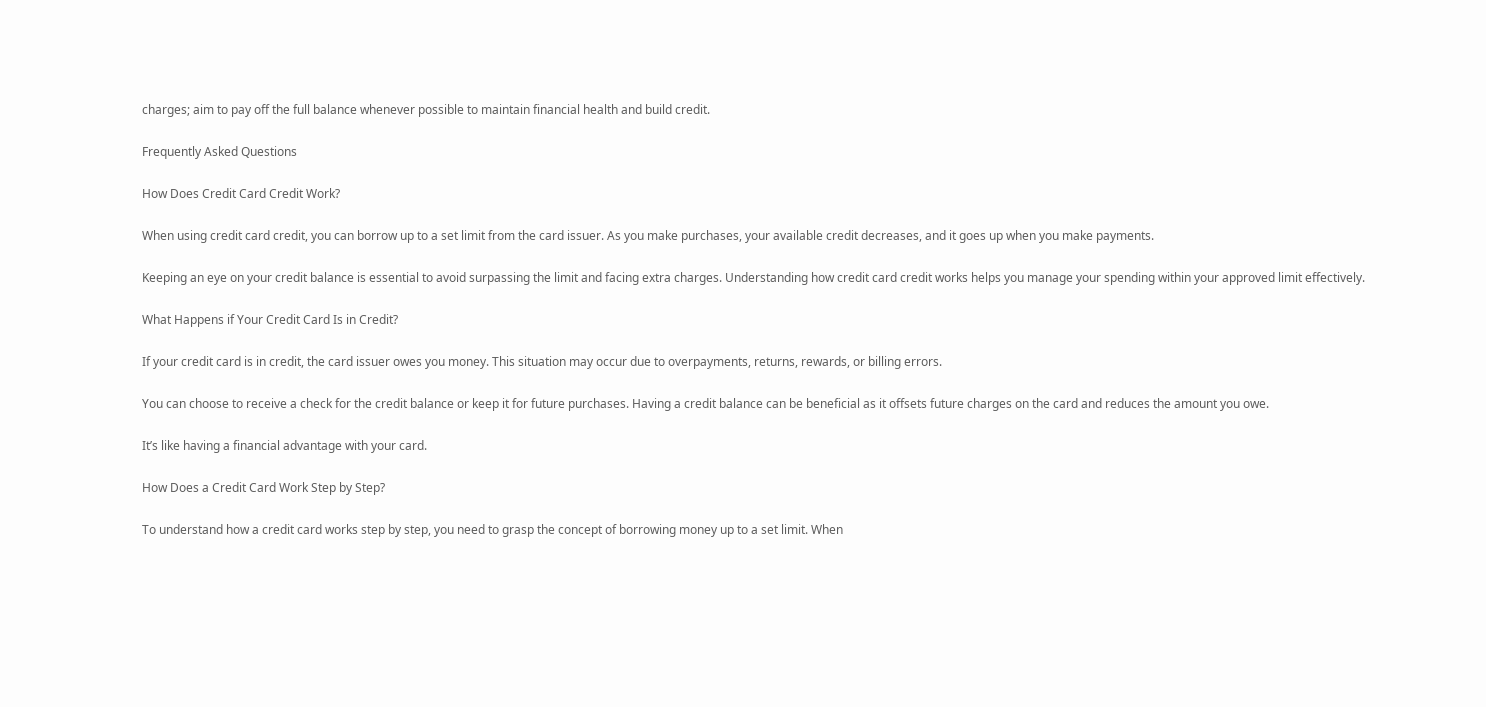charges; aim to pay off the full balance whenever possible to maintain financial health and build credit.

Frequently Asked Questions

How Does Credit Card Credit Work?

When using credit card credit, you can borrow up to a set limit from the card issuer. As you make purchases, your available credit decreases, and it goes up when you make payments.

Keeping an eye on your credit balance is essential to avoid surpassing the limit and facing extra charges. Understanding how credit card credit works helps you manage your spending within your approved limit effectively.

What Happens if Your Credit Card Is in Credit?

If your credit card is in credit, the card issuer owes you money. This situation may occur due to overpayments, returns, rewards, or billing errors.

You can choose to receive a check for the credit balance or keep it for future purchases. Having a credit balance can be beneficial as it offsets future charges on the card and reduces the amount you owe.

It’s like having a financial advantage with your card.

How Does a Credit Card Work Step by Step?

To understand how a credit card works step by step, you need to grasp the concept of borrowing money up to a set limit. When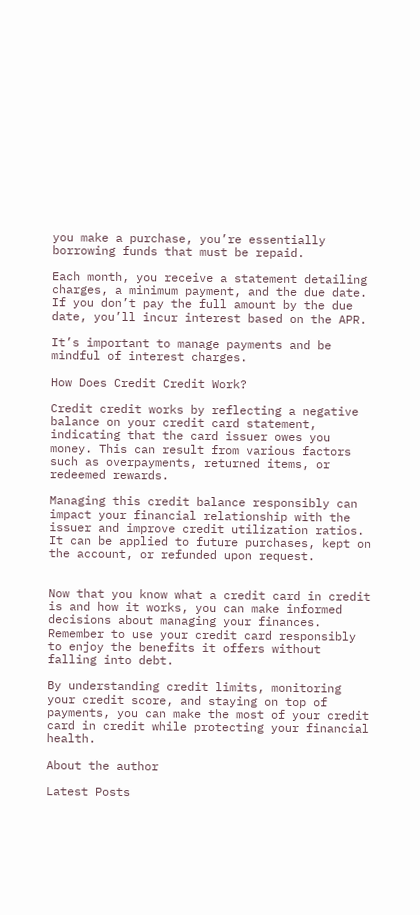you make a purchase, you’re essentially borrowing funds that must be repaid.

Each month, you receive a statement detailing charges, a minimum payment, and the due date. If you don’t pay the full amount by the due date, you’ll incur interest based on the APR.

It’s important to manage payments and be mindful of interest charges.

How Does Credit Credit Work?

Credit credit works by reflecting a negative balance on your credit card statement, indicating that the card issuer owes you money. This can result from various factors such as overpayments, returned items, or redeemed rewards.

Managing this credit balance responsibly can impact your financial relationship with the issuer and improve credit utilization ratios. It can be applied to future purchases, kept on the account, or refunded upon request.


Now that you know what a credit card in credit is and how it works, you can make informed decisions about managing your finances. Remember to use your credit card responsibly to enjoy the benefits it offers without falling into debt.

By understanding credit limits, monitoring your credit score, and staying on top of payments, you can make the most of your credit card in credit while protecting your financial health.

About the author

Latest Posts